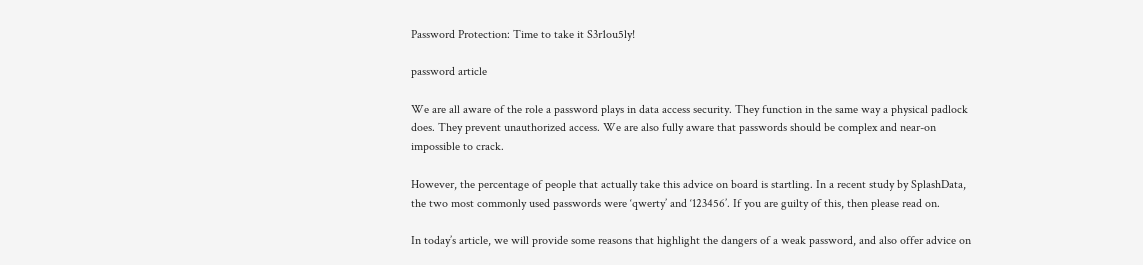Password Protection: Time to take it S3r1ou5ly!

password article

We are all aware of the role a password plays in data access security. They function in the same way a physical padlock does. They prevent unauthorized access. We are also fully aware that passwords should be complex and near-on impossible to crack.

However, the percentage of people that actually take this advice on board is startling. In a recent study by SplashData, the two most commonly used passwords were ‘qwerty’ and ‘123456’. If you are guilty of this, then please read on.

In today’s article, we will provide some reasons that highlight the dangers of a weak password, and also offer advice on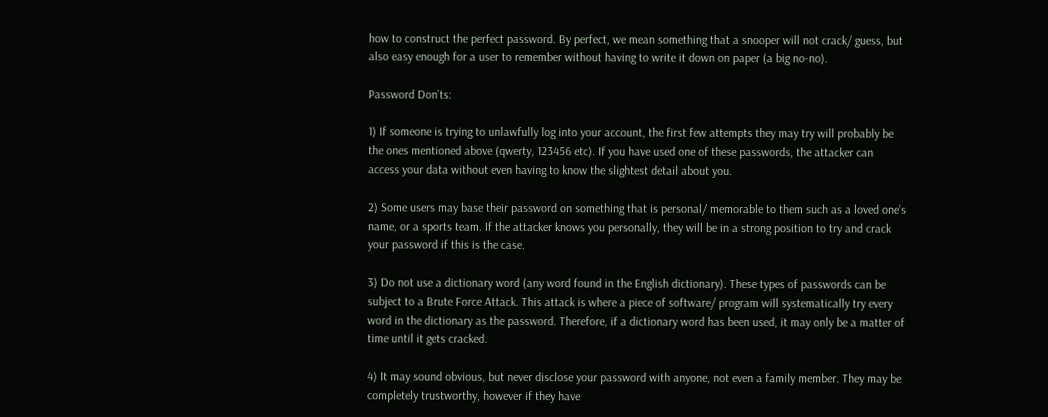how to construct the perfect password. By perfect, we mean something that a snooper will not crack/ guess, but also easy enough for a user to remember without having to write it down on paper (a big no-no).

Password Don’ts:

1) If someone is trying to unlawfully log into your account, the first few attempts they may try will probably be the ones mentioned above (qwerty, 123456 etc). If you have used one of these passwords, the attacker can access your data without even having to know the slightest detail about you.

2) Some users may base their password on something that is personal/ memorable to them such as a loved one’s name, or a sports team. If the attacker knows you personally, they will be in a strong position to try and crack your password if this is the case.

3) Do not use a dictionary word (any word found in the English dictionary). These types of passwords can be subject to a Brute Force Attack. This attack is where a piece of software/ program will systematically try every word in the dictionary as the password. Therefore, if a dictionary word has been used, it may only be a matter of time until it gets cracked.

4) It may sound obvious, but never disclose your password with anyone, not even a family member. They may be completely trustworthy, however if they have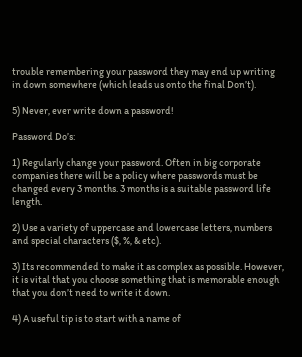trouble remembering your password they may end up writing in down somewhere (which leads us onto the final Don’t).

5) Never, ever write down a password!

Password Do’s:

1) Regularly change your password. Often in big corporate companies there will be a policy where passwords must be changed every 3 months. 3 months is a suitable password life length.

2) Use a variety of uppercase and lowercase letters, numbers and special characters ($, %, & etc).

3) Its recommended to make it as complex as possible. However, it is vital that you choose something that is memorable enough that you don’t need to write it down.

4) A useful tip is to start with a name of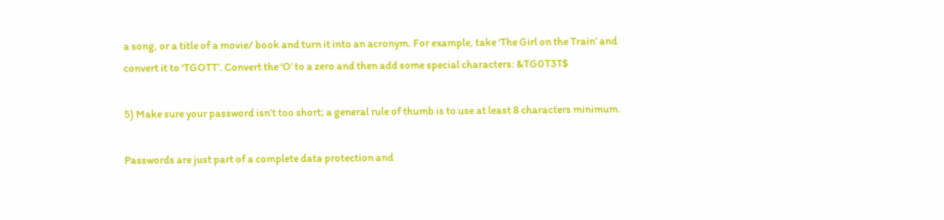a song, or a title of a movie/ book and turn it into an acronym. For example, take ‘The Girl on the Train’ and convert it to ‘TGOTT’. Convert the ‘O’ to a zero and then add some special characters: &TG0T3T$

5) Make sure your password isn’t too short; a general rule of thumb is to use at least 8 characters minimum.

Passwords are just part of a complete data protection and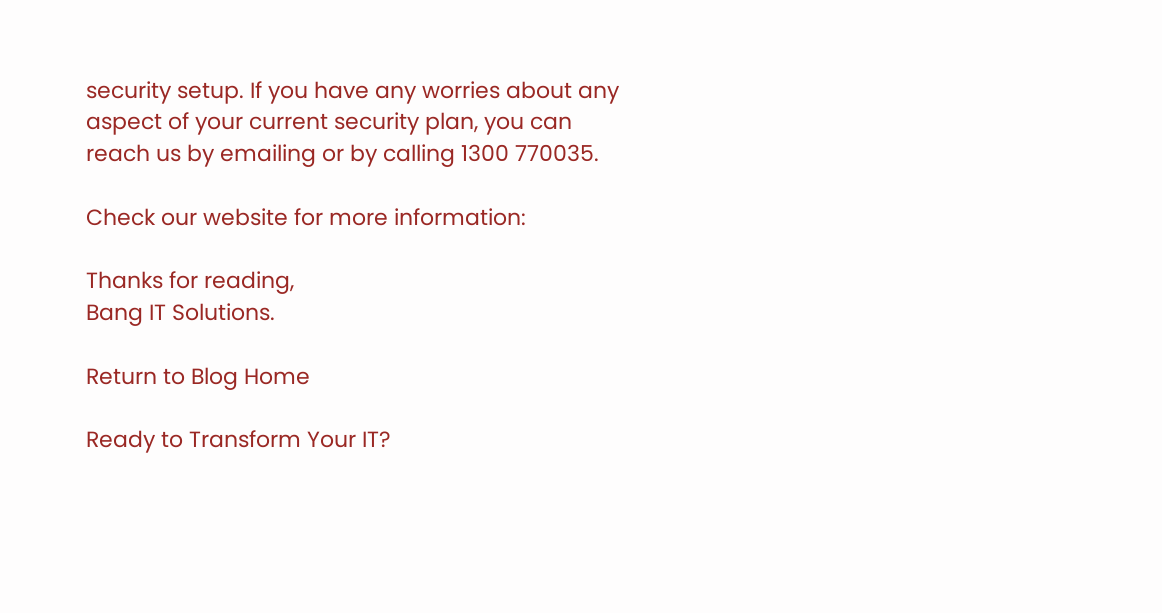security setup. If you have any worries about any aspect of your current security plan, you can reach us by emailing or by calling 1300 770035.

Check our website for more information:

Thanks for reading,
Bang IT Solutions.

Return to Blog Home

Ready to Transform Your IT?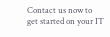Contact us now to get started on your IT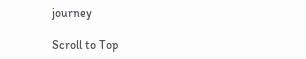journey

Scroll to Top